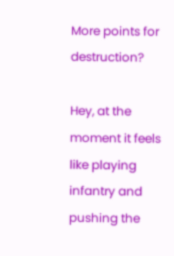More points for destruction?

Hey, at the moment it feels like playing infantry and pushing the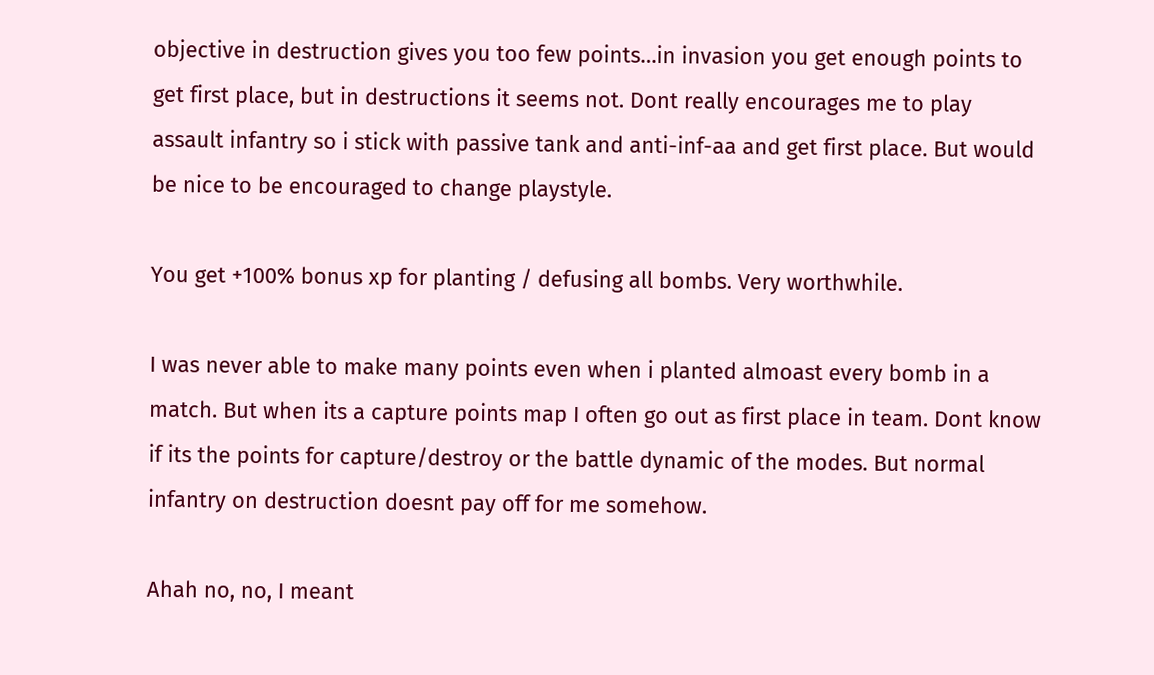objective in destruction gives you too few points…in invasion you get enough points to get first place, but in destructions it seems not. Dont really encourages me to play assault infantry so i stick with passive tank and anti-inf-aa and get first place. But would be nice to be encouraged to change playstyle.

You get +100% bonus xp for planting / defusing all bombs. Very worthwhile.

I was never able to make many points even when i planted almoast every bomb in a match. But when its a capture points map I often go out as first place in team. Dont know if its the points for capture/destroy or the battle dynamic of the modes. But normal infantry on destruction doesnt pay off for me somehow.

Ahah no, no, I meant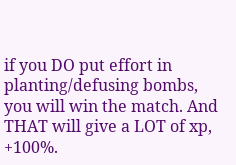if you DO put effort in planting/defusing bombs, you will win the match. And THAT will give a LOT of xp, +100%.